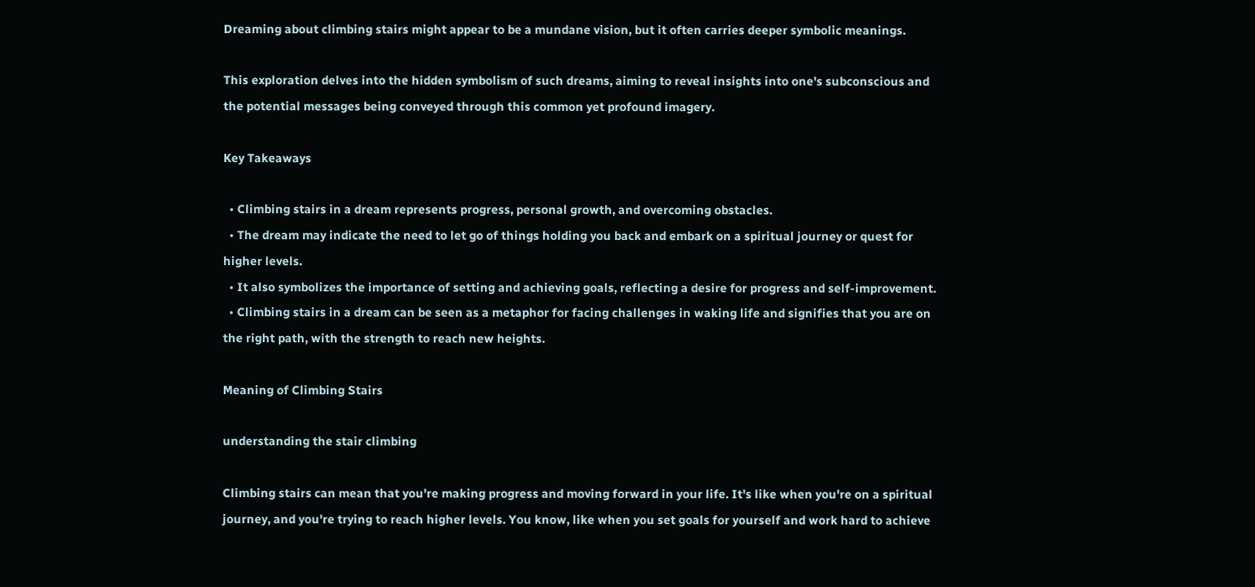Dreaming about climbing stairs might appear to be a mundane vision, but it often carries deeper symbolic meanings.

This exploration delves into the hidden symbolism of such dreams, aiming to reveal insights into one's subconscious and the potential messages being conveyed through this common yet profound imagery.

Key Takeaways

  • Climbing stairs in a dream represents progress, personal growth, and overcoming obstacles.
  • The dream may indicate the need to let go of things holding you back and embark on a spiritual journey or quest for higher levels.
  • It also symbolizes the importance of setting and achieving goals, reflecting a desire for progress and self-improvement.
  • Climbing stairs in a dream can be seen as a metaphor for facing challenges in waking life and signifies that you are on the right path, with the strength to reach new heights.

Meaning of Climbing Stairs

understanding the stair climbing

Climbing stairs can mean that you're making progress and moving forward in your life. It's like when you're on a spiritual journey, and you're trying to reach higher levels. You know, like when you set goals for yourself and work hard to achieve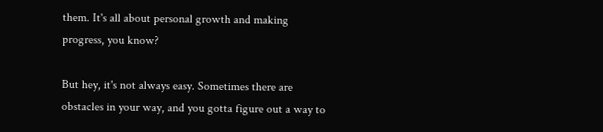them. It's all about personal growth and making progress, you know?

But hey, it's not always easy. Sometimes there are obstacles in your way, and you gotta figure out a way to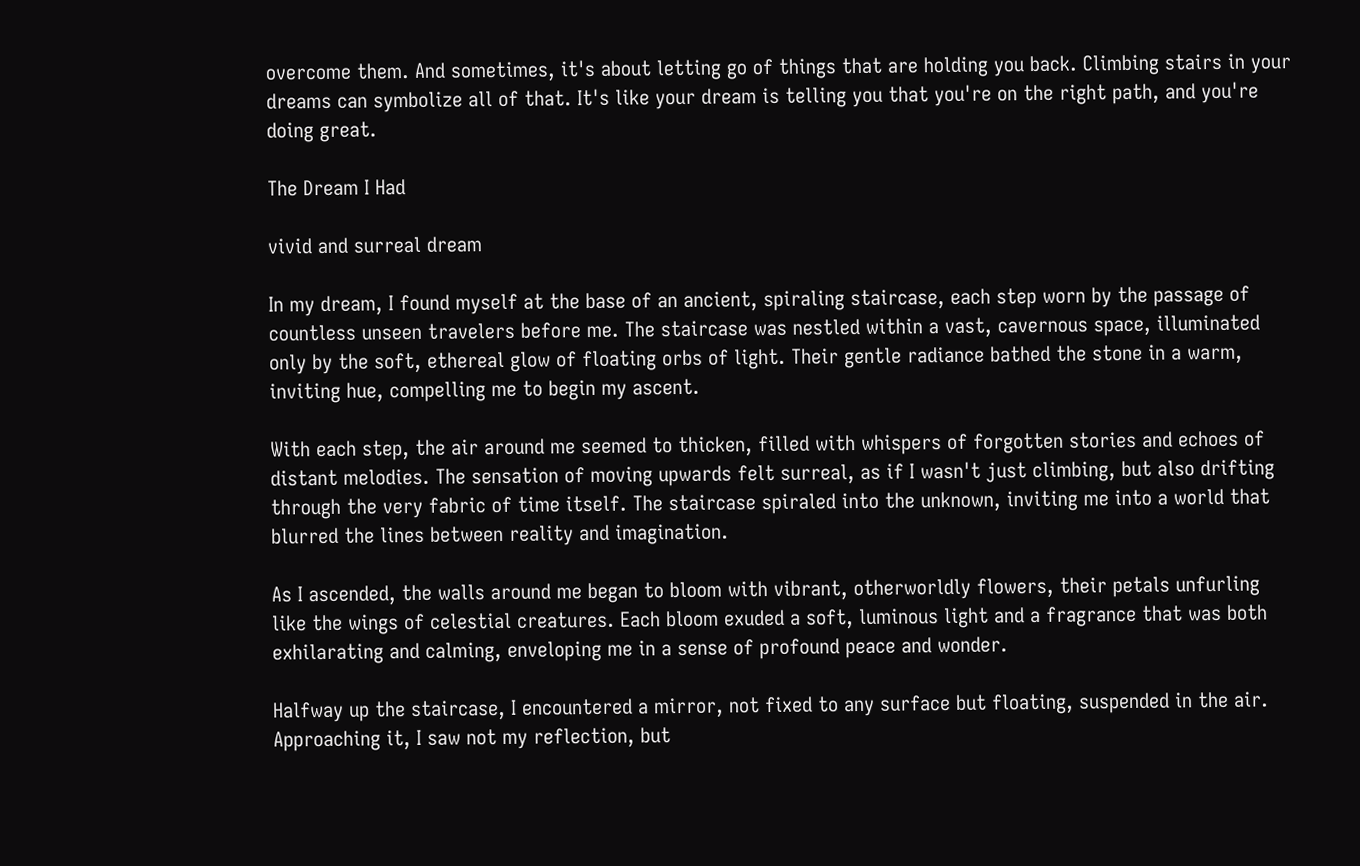overcome them. And sometimes, it's about letting go of things that are holding you back. Climbing stairs in your dreams can symbolize all of that. It's like your dream is telling you that you're on the right path, and you're doing great.

The Dream I Had

vivid and surreal dream

In my dream, I found myself at the base of an ancient, spiraling staircase, each step worn by the passage of countless unseen travelers before me. The staircase was nestled within a vast, cavernous space, illuminated only by the soft, ethereal glow of floating orbs of light. Their gentle radiance bathed the stone in a warm, inviting hue, compelling me to begin my ascent.

With each step, the air around me seemed to thicken, filled with whispers of forgotten stories and echoes of distant melodies. The sensation of moving upwards felt surreal, as if I wasn't just climbing, but also drifting through the very fabric of time itself. The staircase spiraled into the unknown, inviting me into a world that blurred the lines between reality and imagination.

As I ascended, the walls around me began to bloom with vibrant, otherworldly flowers, their petals unfurling like the wings of celestial creatures. Each bloom exuded a soft, luminous light and a fragrance that was both exhilarating and calming, enveloping me in a sense of profound peace and wonder.

Halfway up the staircase, I encountered a mirror, not fixed to any surface but floating, suspended in the air. Approaching it, I saw not my reflection, but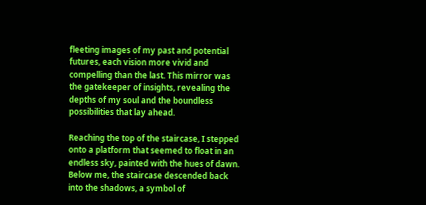fleeting images of my past and potential futures, each vision more vivid and compelling than the last. This mirror was the gatekeeper of insights, revealing the depths of my soul and the boundless possibilities that lay ahead.

Reaching the top of the staircase, I stepped onto a platform that seemed to float in an endless sky, painted with the hues of dawn. Below me, the staircase descended back into the shadows, a symbol of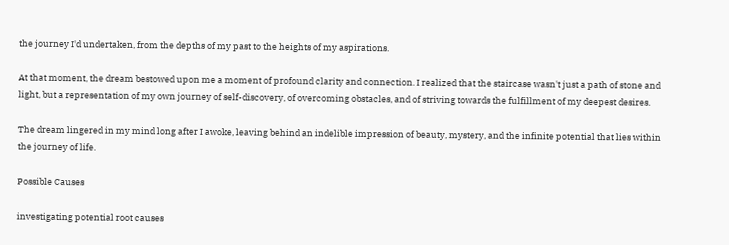the journey I'd undertaken, from the depths of my past to the heights of my aspirations.

At that moment, the dream bestowed upon me a moment of profound clarity and connection. I realized that the staircase wasn't just a path of stone and light, but a representation of my own journey of self-discovery, of overcoming obstacles, and of striving towards the fulfillment of my deepest desires.

The dream lingered in my mind long after I awoke, leaving behind an indelible impression of beauty, mystery, and the infinite potential that lies within the journey of life.

Possible Causes

investigating potential root causes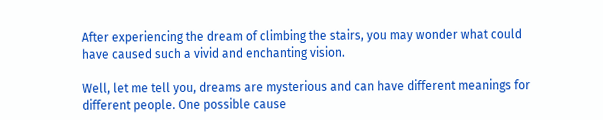After experiencing the dream of climbing the stairs, you may wonder what could have caused such a vivid and enchanting vision.

Well, let me tell you, dreams are mysterious and can have different meanings for different people. One possible cause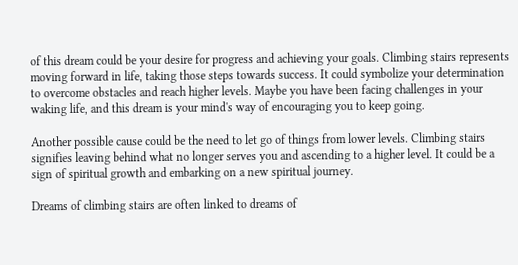of this dream could be your desire for progress and achieving your goals. Climbing stairs represents moving forward in life, taking those steps towards success. It could symbolize your determination to overcome obstacles and reach higher levels. Maybe you have been facing challenges in your waking life, and this dream is your mind's way of encouraging you to keep going.

Another possible cause could be the need to let go of things from lower levels. Climbing stairs signifies leaving behind what no longer serves you and ascending to a higher level. It could be a sign of spiritual growth and embarking on a new spiritual journey.

Dreams of climbing stairs are often linked to dreams of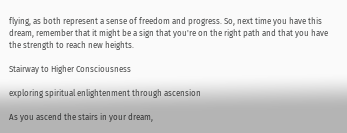flying, as both represent a sense of freedom and progress. So, next time you have this dream, remember that it might be a sign that you're on the right path and that you have the strength to reach new heights.

Stairway to Higher Consciousness

exploring spiritual enlightenment through ascension

As you ascend the stairs in your dream,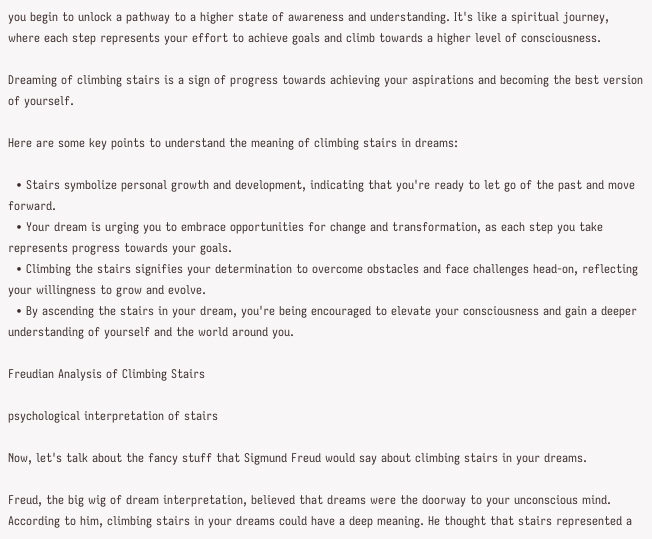you begin to unlock a pathway to a higher state of awareness and understanding. It's like a spiritual journey, where each step represents your effort to achieve goals and climb towards a higher level of consciousness.

Dreaming of climbing stairs is a sign of progress towards achieving your aspirations and becoming the best version of yourself.

Here are some key points to understand the meaning of climbing stairs in dreams:

  • Stairs symbolize personal growth and development, indicating that you're ready to let go of the past and move forward.
  • Your dream is urging you to embrace opportunities for change and transformation, as each step you take represents progress towards your goals.
  • Climbing the stairs signifies your determination to overcome obstacles and face challenges head-on, reflecting your willingness to grow and evolve.
  • By ascending the stairs in your dream, you're being encouraged to elevate your consciousness and gain a deeper understanding of yourself and the world around you.

Freudian Analysis of Climbing Stairs

psychological interpretation of stairs

Now, let's talk about the fancy stuff that Sigmund Freud would say about climbing stairs in your dreams.

Freud, the big wig of dream interpretation, believed that dreams were the doorway to your unconscious mind. According to him, climbing stairs in your dreams could have a deep meaning. He thought that stairs represented a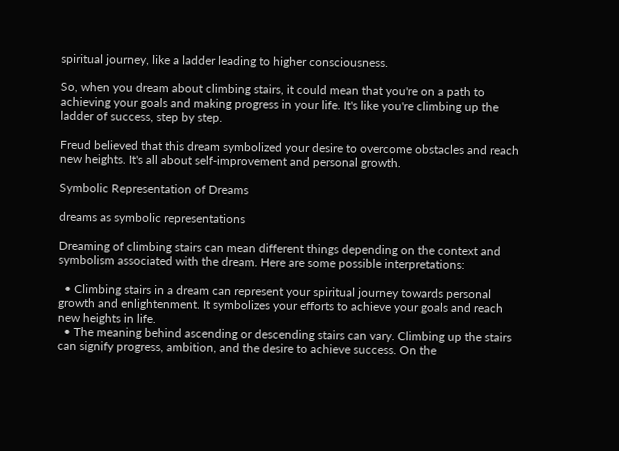spiritual journey, like a ladder leading to higher consciousness.

So, when you dream about climbing stairs, it could mean that you're on a path to achieving your goals and making progress in your life. It's like you're climbing up the ladder of success, step by step.

Freud believed that this dream symbolized your desire to overcome obstacles and reach new heights. It's all about self-improvement and personal growth.

Symbolic Representation of Dreams

dreams as symbolic representations

Dreaming of climbing stairs can mean different things depending on the context and symbolism associated with the dream. Here are some possible interpretations:

  • Climbing stairs in a dream can represent your spiritual journey towards personal growth and enlightenment. It symbolizes your efforts to achieve your goals and reach new heights in life.
  • The meaning behind ascending or descending stairs can vary. Climbing up the stairs can signify progress, ambition, and the desire to achieve success. On the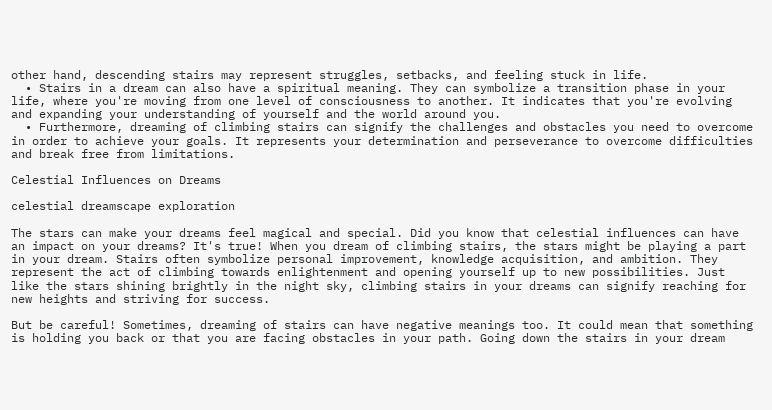other hand, descending stairs may represent struggles, setbacks, and feeling stuck in life.
  • Stairs in a dream can also have a spiritual meaning. They can symbolize a transition phase in your life, where you're moving from one level of consciousness to another. It indicates that you're evolving and expanding your understanding of yourself and the world around you.
  • Furthermore, dreaming of climbing stairs can signify the challenges and obstacles you need to overcome in order to achieve your goals. It represents your determination and perseverance to overcome difficulties and break free from limitations.

Celestial Influences on Dreams

celestial dreamscape exploration

The stars can make your dreams feel magical and special. Did you know that celestial influences can have an impact on your dreams? It's true! When you dream of climbing stairs, the stars might be playing a part in your dream. Stairs often symbolize personal improvement, knowledge acquisition, and ambition. They represent the act of climbing towards enlightenment and opening yourself up to new possibilities. Just like the stars shining brightly in the night sky, climbing stairs in your dreams can signify reaching for new heights and striving for success.

But be careful! Sometimes, dreaming of stairs can have negative meanings too. It could mean that something is holding you back or that you are facing obstacles in your path. Going down the stairs in your dream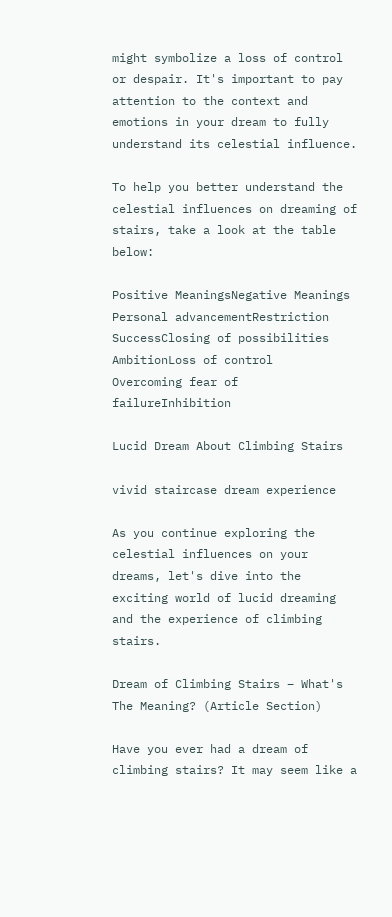might symbolize a loss of control or despair. It's important to pay attention to the context and emotions in your dream to fully understand its celestial influence.

To help you better understand the celestial influences on dreaming of stairs, take a look at the table below:

Positive MeaningsNegative Meanings
Personal advancementRestriction
SuccessClosing of possibilities
AmbitionLoss of control
Overcoming fear of failureInhibition

Lucid Dream About Climbing Stairs

vivid staircase dream experience

As you continue exploring the celestial influences on your dreams, let's dive into the exciting world of lucid dreaming and the experience of climbing stairs.

Dream of Climbing Stairs – What's The Meaning? (Article Section)

Have you ever had a dream of climbing stairs? It may seem like a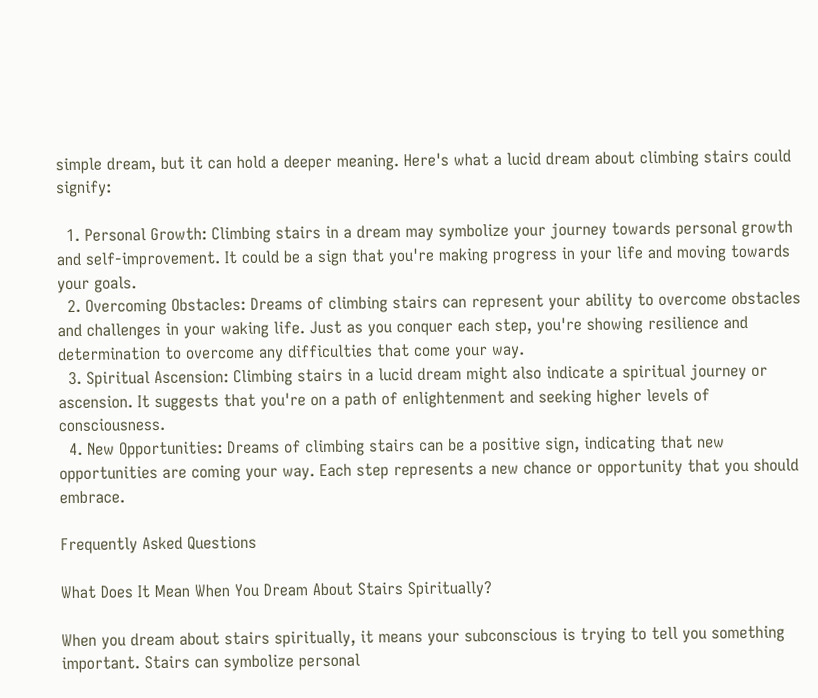simple dream, but it can hold a deeper meaning. Here's what a lucid dream about climbing stairs could signify:

  1. Personal Growth: Climbing stairs in a dream may symbolize your journey towards personal growth and self-improvement. It could be a sign that you're making progress in your life and moving towards your goals.
  2. Overcoming Obstacles: Dreams of climbing stairs can represent your ability to overcome obstacles and challenges in your waking life. Just as you conquer each step, you're showing resilience and determination to overcome any difficulties that come your way.
  3. Spiritual Ascension: Climbing stairs in a lucid dream might also indicate a spiritual journey or ascension. It suggests that you're on a path of enlightenment and seeking higher levels of consciousness.
  4. New Opportunities: Dreams of climbing stairs can be a positive sign, indicating that new opportunities are coming your way. Each step represents a new chance or opportunity that you should embrace.

Frequently Asked Questions

What Does It Mean When You Dream About Stairs Spiritually?

When you dream about stairs spiritually, it means your subconscious is trying to tell you something important. Stairs can symbolize personal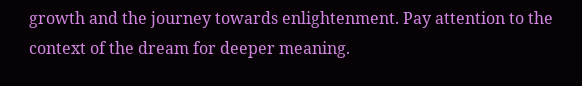growth and the journey towards enlightenment. Pay attention to the context of the dream for deeper meaning.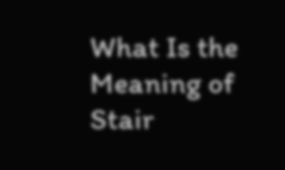What Is the Meaning of Stair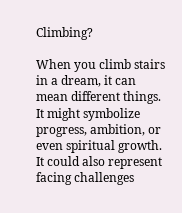Climbing?

When you climb stairs in a dream, it can mean different things. It might symbolize progress, ambition, or even spiritual growth. It could also represent facing challenges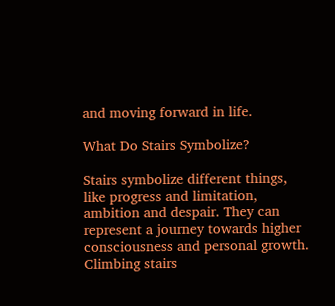and moving forward in life.

What Do Stairs Symbolize?

Stairs symbolize different things, like progress and limitation, ambition and despair. They can represent a journey towards higher consciousness and personal growth. Climbing stairs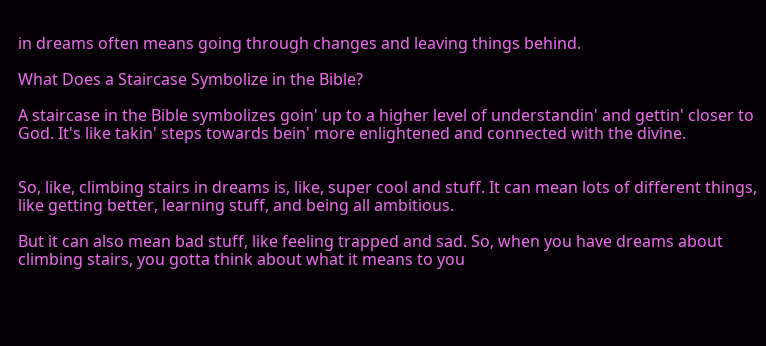in dreams often means going through changes and leaving things behind.

What Does a Staircase Symbolize in the Bible?

A staircase in the Bible symbolizes goin' up to a higher level of understandin' and gettin' closer to God. It's like takin' steps towards bein' more enlightened and connected with the divine.


So, like, climbing stairs in dreams is, like, super cool and stuff. It can mean lots of different things, like getting better, learning stuff, and being all ambitious.

But it can also mean bad stuff, like feeling trapped and sad. So, when you have dreams about climbing stairs, you gotta think about what it means to you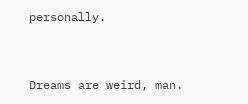personally.


Dreams are weird, man.